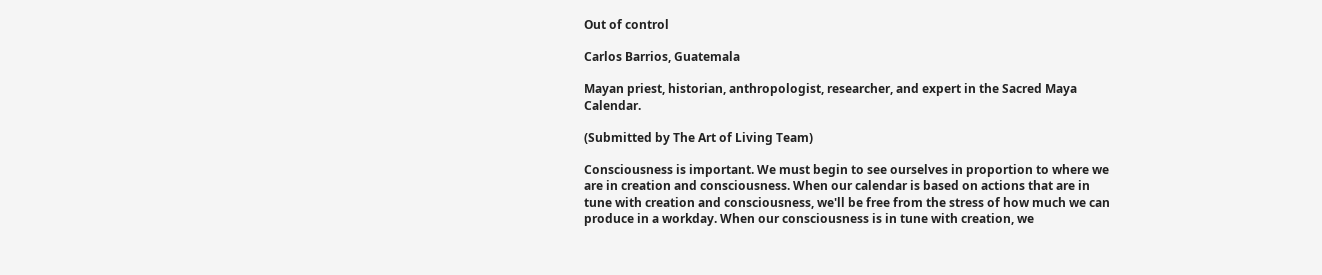Out of control

Carlos Barrios, Guatemala

Mayan priest, historian, anthropologist, researcher, and expert in the Sacred Maya Calendar.

(Submitted by The Art of Living Team)

Consciousness is important. We must begin to see ourselves in proportion to where we are in creation and consciousness. When our calendar is based on actions that are in tune with creation and consciousness, we'll be free from the stress of how much we can produce in a workday. When our consciousness is in tune with creation, we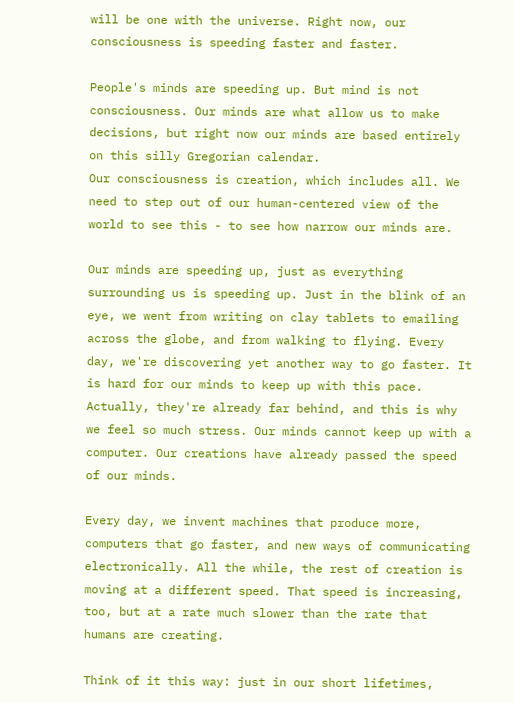will be one with the universe. Right now, our consciousness is speeding faster and faster.

People's minds are speeding up. But mind is not consciousness. Our minds are what allow us to make decisions, but right now our minds are based entirely on this silly Gregorian calendar.
Our consciousness is creation, which includes all. We need to step out of our human-centered view of the world to see this - to see how narrow our minds are.

Our minds are speeding up, just as everything surrounding us is speeding up. Just in the blink of an eye, we went from writing on clay tablets to emailing across the globe, and from walking to flying. Every day, we're discovering yet another way to go faster. It is hard for our minds to keep up with this pace. Actually, they're already far behind, and this is why we feel so much stress. Our minds cannot keep up with a computer. Our creations have already passed the speed of our minds.

Every day, we invent machines that produce more, computers that go faster, and new ways of communicating electronically. All the while, the rest of creation is moving at a different speed. That speed is increasing, too, but at a rate much slower than the rate that humans are creating.

Think of it this way: just in our short lifetimes,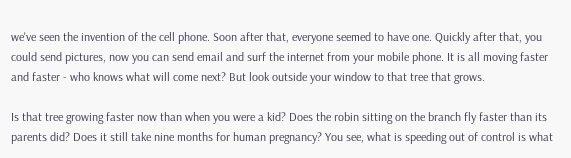we've seen the invention of the cell phone. Soon after that, everyone seemed to have one. Quickly after that, you could send pictures, now you can send email and surf the internet from your mobile phone. It is all moving faster and faster - who knows what will come next? But look outside your window to that tree that grows.

Is that tree growing faster now than when you were a kid? Does the robin sitting on the branch fly faster than its parents did? Does it still take nine months for human pregnancy? You see, what is speeding out of control is what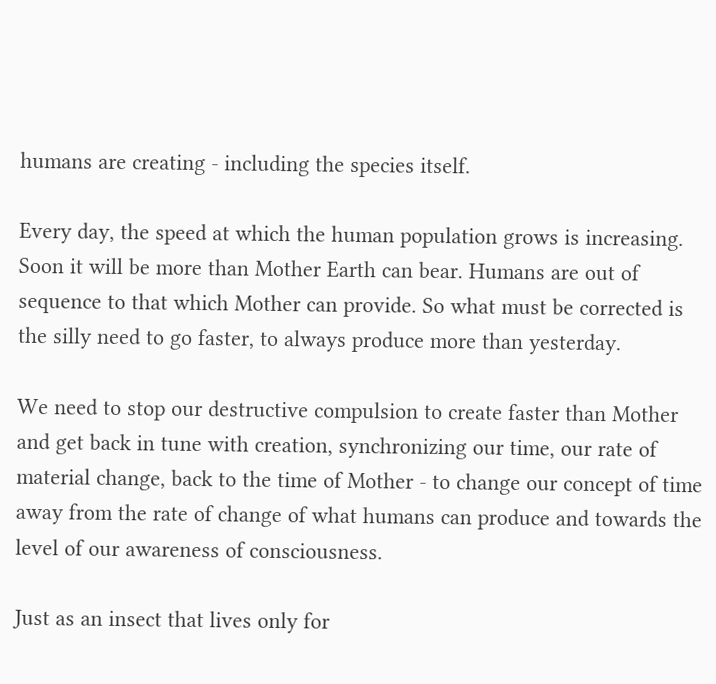humans are creating - including the species itself.

Every day, the speed at which the human population grows is increasing. Soon it will be more than Mother Earth can bear. Humans are out of sequence to that which Mother can provide. So what must be corrected is the silly need to go faster, to always produce more than yesterday.

We need to stop our destructive compulsion to create faster than Mother and get back in tune with creation, synchronizing our time, our rate of material change, back to the time of Mother - to change our concept of time away from the rate of change of what humans can produce and towards the level of our awareness of consciousness.

Just as an insect that lives only for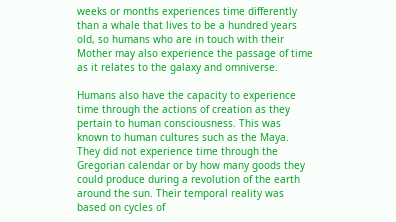weeks or months experiences time differently than a whale that lives to be a hundred years old, so humans who are in touch with their Mother may also experience the passage of time as it relates to the galaxy and omniverse.

Humans also have the capacity to experience time through the actions of creation as they pertain to human consciousness. This was known to human cultures such as the Maya. They did not experience time through the Gregorian calendar or by how many goods they could produce during a revolution of the earth around the sun. Their temporal reality was based on cycles of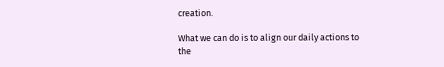creation.

What we can do is to align our daily actions to the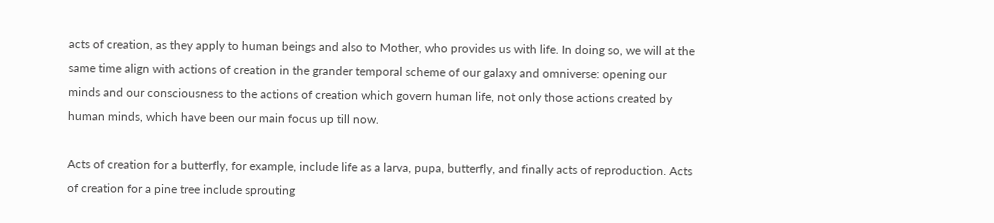acts of creation, as they apply to human beings and also to Mother, who provides us with life. In doing so, we will at the same time align with actions of creation in the grander temporal scheme of our galaxy and omniverse: opening our minds and our consciousness to the actions of creation which govern human life, not only those actions created by human minds, which have been our main focus up till now.

Acts of creation for a butterfly, for example, include life as a larva, pupa, butterfly, and finally acts of reproduction. Acts of creation for a pine tree include sprouting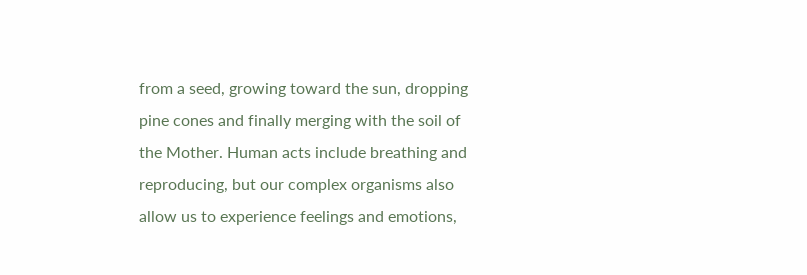from a seed, growing toward the sun, dropping pine cones and finally merging with the soil of the Mother. Human acts include breathing and reproducing, but our complex organisms also allow us to experience feelings and emotions,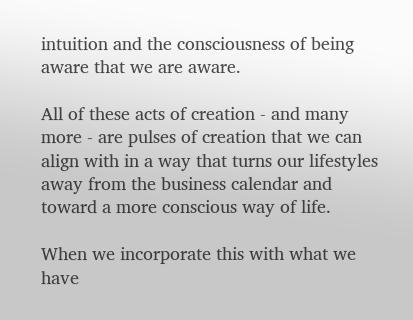intuition and the consciousness of being aware that we are aware.

All of these acts of creation - and many more - are pulses of creation that we can align with in a way that turns our lifestyles away from the business calendar and toward a more conscious way of life.

When we incorporate this with what we have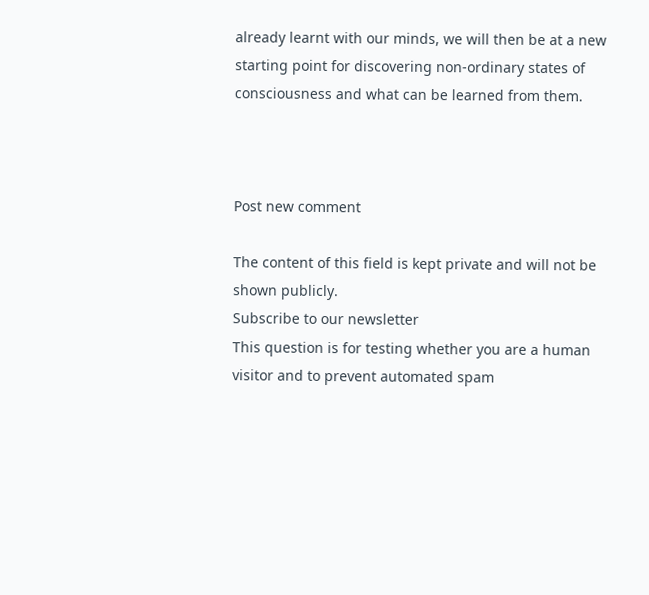already learnt with our minds, we will then be at a new starting point for discovering non-ordinary states of consciousness and what can be learned from them.



Post new comment

The content of this field is kept private and will not be shown publicly.
Subscribe to our newsletter
This question is for testing whether you are a human visitor and to prevent automated spam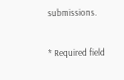submissions.

* Required field